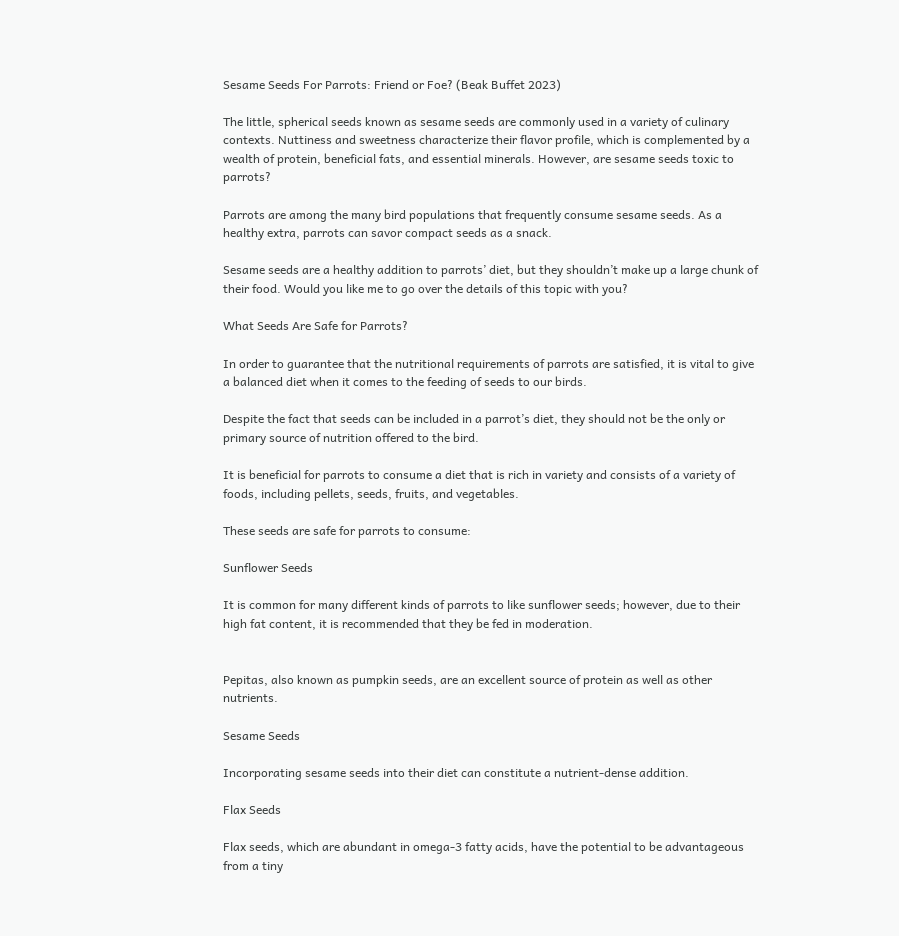Sesame Seeds For Parrots: Friend or Foe? (Beak Buffet 2023)

The little, spherical seeds known as sesame seeds are commonly used in a variety of culinary contexts. Nuttiness and sweetness characterize their flavor profile, which is complemented by a wealth of protein, beneficial fats, and essential minerals. However, are sesame seeds toxic to parrots?

Parrots are among the many bird populations that frequently consume sesame seeds. As a healthy extra, parrots can savor compact seeds as a snack.

Sesame seeds are a healthy addition to parrots’ diet, but they shouldn’t make up a large chunk of their food. Would you like me to go over the details of this topic with you?

What Seeds Are Safe for Parrots?

In order to guarantee that the nutritional requirements of parrots are satisfied, it is vital to give a balanced diet when it comes to the feeding of seeds to our birds.

Despite the fact that seeds can be included in a parrot’s diet, they should not be the only or primary source of nutrition offered to the bird.

It is beneficial for parrots to consume a diet that is rich in variety and consists of a variety of foods, including pellets, seeds, fruits, and vegetables.

These seeds are safe for parrots to consume:

Sunflower Seeds

It is common for many different kinds of parrots to like sunflower seeds; however, due to their high fat content, it is recommended that they be fed in moderation.


Pepitas, also known as pumpkin seeds, are an excellent source of protein as well as other nutrients.

Sesame Seeds

Incorporating sesame seeds into their diet can constitute a nutrient-dense addition.

Flax Seeds

Flax seeds, which are abundant in omega-3 fatty acids, have the potential to be advantageous from a tiny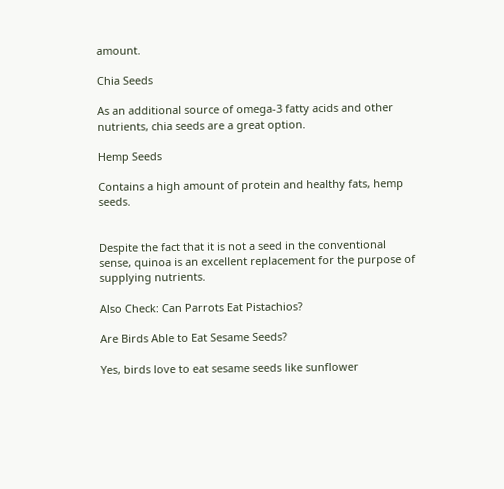amount.

Chia Seeds

As an additional source of omega-3 fatty acids and other nutrients, chia seeds are a great option.

Hemp Seeds

Contains a high amount of protein and healthy fats, hemp seeds.


Despite the fact that it is not a seed in the conventional sense, quinoa is an excellent replacement for the purpose of supplying nutrients.

Also Check: Can Parrots Eat Pistachios?

Are Birds Able to Eat Sesame Seeds?

Yes, birds love to eat sesame seeds like sunflower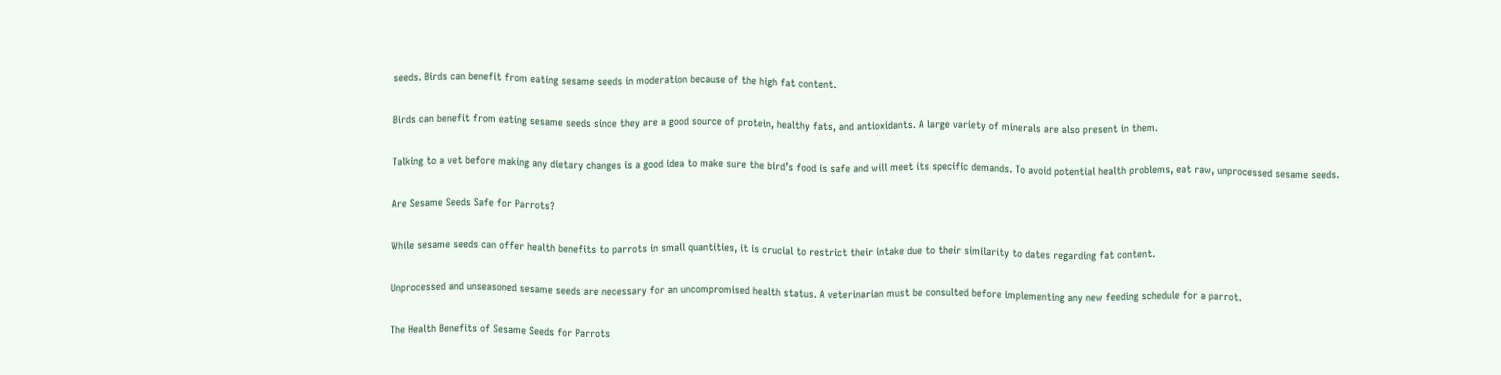seeds. Birds can benefit from eating sesame seeds in moderation because of the high fat content.

Birds can benefit from eating sesame seeds since they are a good source of protein, healthy fats, and antioxidants. A large variety of minerals are also present in them.

Talking to a vet before making any dietary changes is a good idea to make sure the bird’s food is safe and will meet its specific demands. To avoid potential health problems, eat raw, unprocessed sesame seeds.

Are Sesame Seeds Safe for Parrots?

While sesame seeds can offer health benefits to parrots in small quantities, it is crucial to restrict their intake due to their similarity to dates regarding fat content.

Unprocessed and unseasoned sesame seeds are necessary for an uncompromised health status. A veterinarian must be consulted before implementing any new feeding schedule for a parrot.

The Health Benefits of Sesame Seeds for Parrots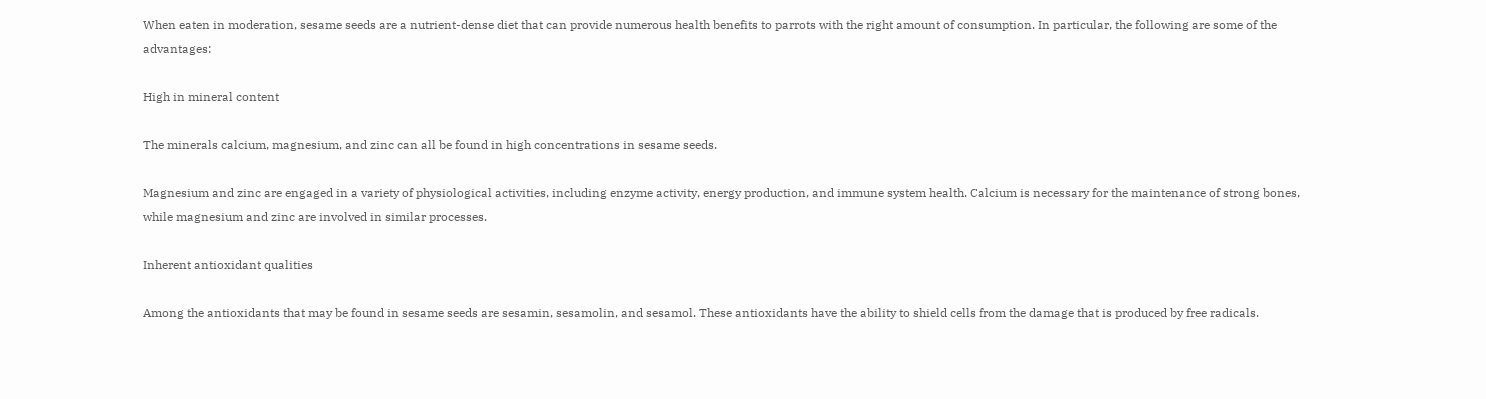When eaten in moderation, sesame seeds are a nutrient-dense diet that can provide numerous health benefits to parrots with the right amount of consumption. In particular, the following are some of the advantages:

High in mineral content

The minerals calcium, magnesium, and zinc can all be found in high concentrations in sesame seeds.

Magnesium and zinc are engaged in a variety of physiological activities, including enzyme activity, energy production, and immune system health. Calcium is necessary for the maintenance of strong bones, while magnesium and zinc are involved in similar processes.

Inherent antioxidant qualities

Among the antioxidants that may be found in sesame seeds are sesamin, sesamolin, and sesamol. These antioxidants have the ability to shield cells from the damage that is produced by free radicals.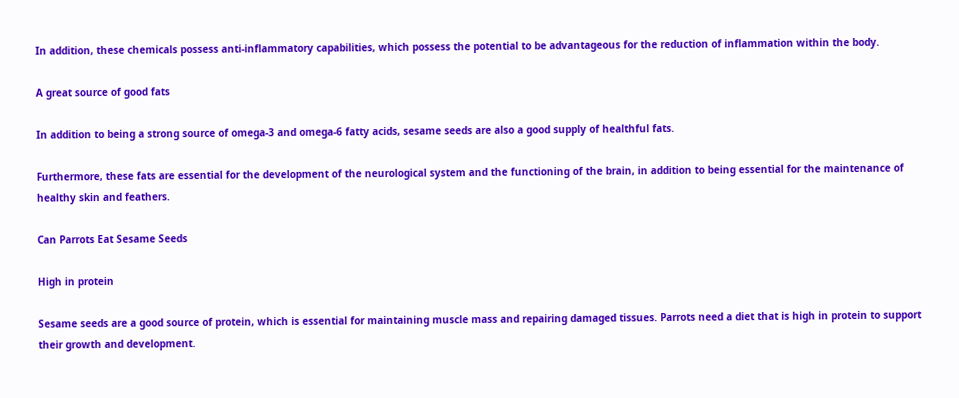In addition, these chemicals possess anti-inflammatory capabilities, which possess the potential to be advantageous for the reduction of inflammation within the body.

A great source of good fats

In addition to being a strong source of omega-3 and omega-6 fatty acids, sesame seeds are also a good supply of healthful fats.

Furthermore, these fats are essential for the development of the neurological system and the functioning of the brain, in addition to being essential for the maintenance of healthy skin and feathers.

Can Parrots Eat Sesame Seeds

High in protein

Sesame seeds are a good source of protein, which is essential for maintaining muscle mass and repairing damaged tissues. Parrots need a diet that is high in protein to support their growth and development.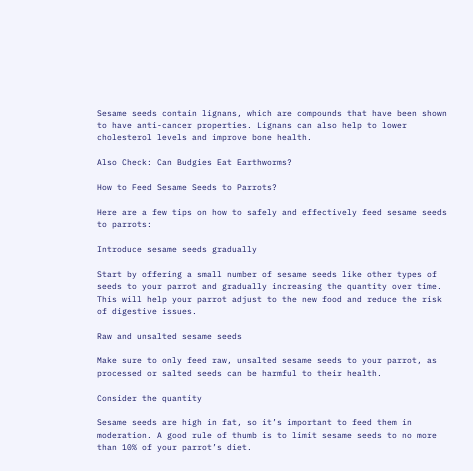Sesame seeds contain lignans, which are compounds that have been shown to have anti-cancer properties. Lignans can also help to lower cholesterol levels and improve bone health.

Also Check: Can Budgies Eat Earthworms?

How to Feed Sesame Seeds to Parrots?

Here are a few tips on how to safely and effectively feed sesame seeds to parrots:

Introduce sesame seeds gradually

Start by offering a small number of sesame seeds like other types of seeds to your parrot and gradually increasing the quantity over time. This will help your parrot adjust to the new food and reduce the risk of digestive issues.

Raw and unsalted sesame seeds

Make sure to only feed raw, unsalted sesame seeds to your parrot, as processed or salted seeds can be harmful to their health.

Consider the quantity

Sesame seeds are high in fat, so it’s important to feed them in moderation. A good rule of thumb is to limit sesame seeds to no more than 10% of your parrot’s diet.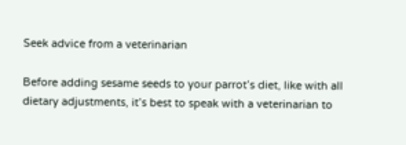Seek advice from a veterinarian

Before adding sesame seeds to your parrot’s diet, like with all dietary adjustments, it’s best to speak with a veterinarian to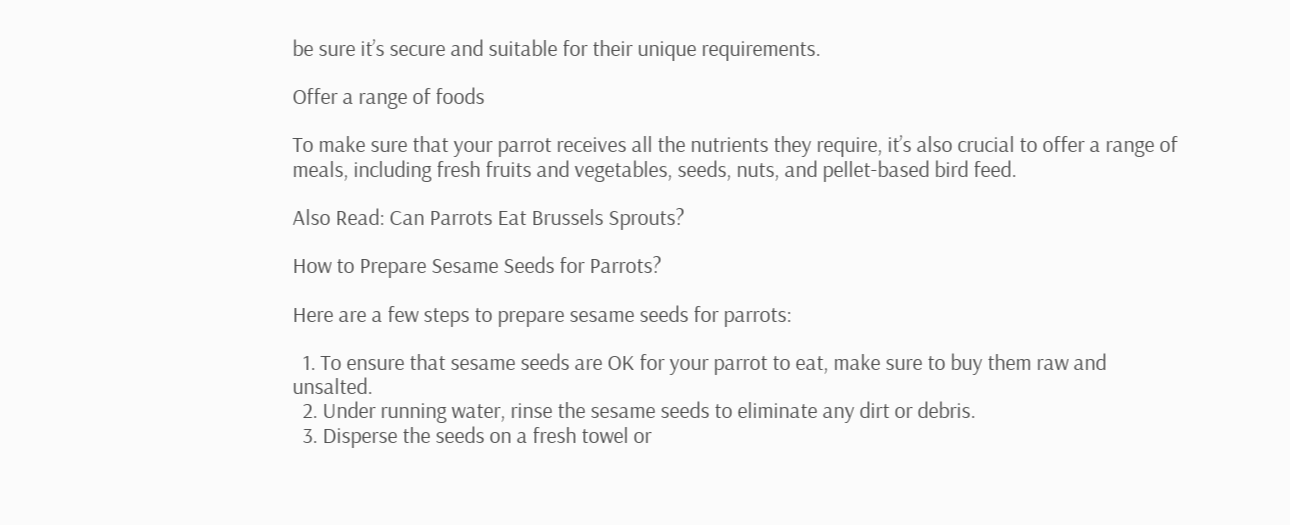be sure it’s secure and suitable for their unique requirements.

Offer a range of foods

To make sure that your parrot receives all the nutrients they require, it’s also crucial to offer a range of meals, including fresh fruits and vegetables, seeds, nuts, and pellet-based bird feed.

Also Read: Can Parrots Eat Brussels Sprouts?

How to Prepare Sesame Seeds for Parrots?

Here are a few steps to prepare sesame seeds for parrots:

  1. To ensure that sesame seeds are OK for your parrot to eat, make sure to buy them raw and unsalted.
  2. Under running water, rinse the sesame seeds to eliminate any dirt or debris.
  3. Disperse the seeds on a fresh towel or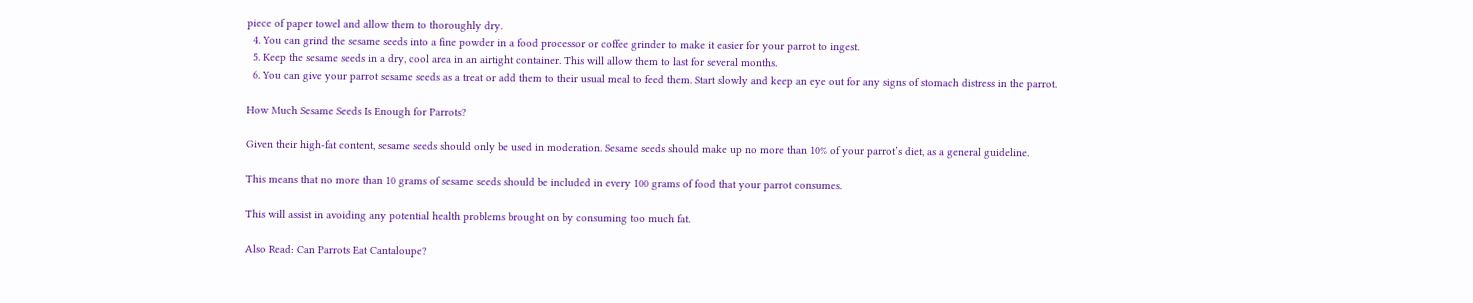piece of paper towel and allow them to thoroughly dry.
  4. You can grind the sesame seeds into a fine powder in a food processor or coffee grinder to make it easier for your parrot to ingest.
  5. Keep the sesame seeds in a dry, cool area in an airtight container. This will allow them to last for several months.
  6. You can give your parrot sesame seeds as a treat or add them to their usual meal to feed them. Start slowly and keep an eye out for any signs of stomach distress in the parrot.

How Much Sesame Seeds Is Enough for Parrots?

Given their high-fat content, sesame seeds should only be used in moderation. Sesame seeds should make up no more than 10% of your parrot’s diet, as a general guideline.

This means that no more than 10 grams of sesame seeds should be included in every 100 grams of food that your parrot consumes.

This will assist in avoiding any potential health problems brought on by consuming too much fat.

Also Read: Can Parrots Eat Cantaloupe?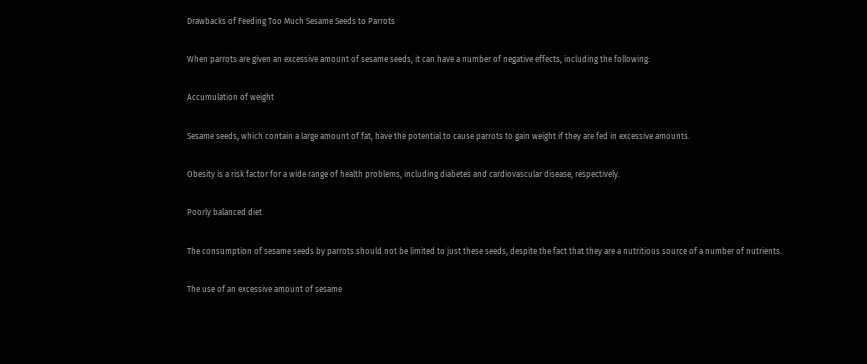Drawbacks of Feeding Too Much Sesame Seeds to Parrots

When parrots are given an excessive amount of sesame seeds, it can have a number of negative effects, including the following:

Accumulation of weight

Sesame seeds, which contain a large amount of fat, have the potential to cause parrots to gain weight if they are fed in excessive amounts.

Obesity is a risk factor for a wide range of health problems, including diabetes and cardiovascular disease, respectively.

Poorly balanced diet

The consumption of sesame seeds by parrots should not be limited to just these seeds, despite the fact that they are a nutritious source of a number of nutrients.

The use of an excessive amount of sesame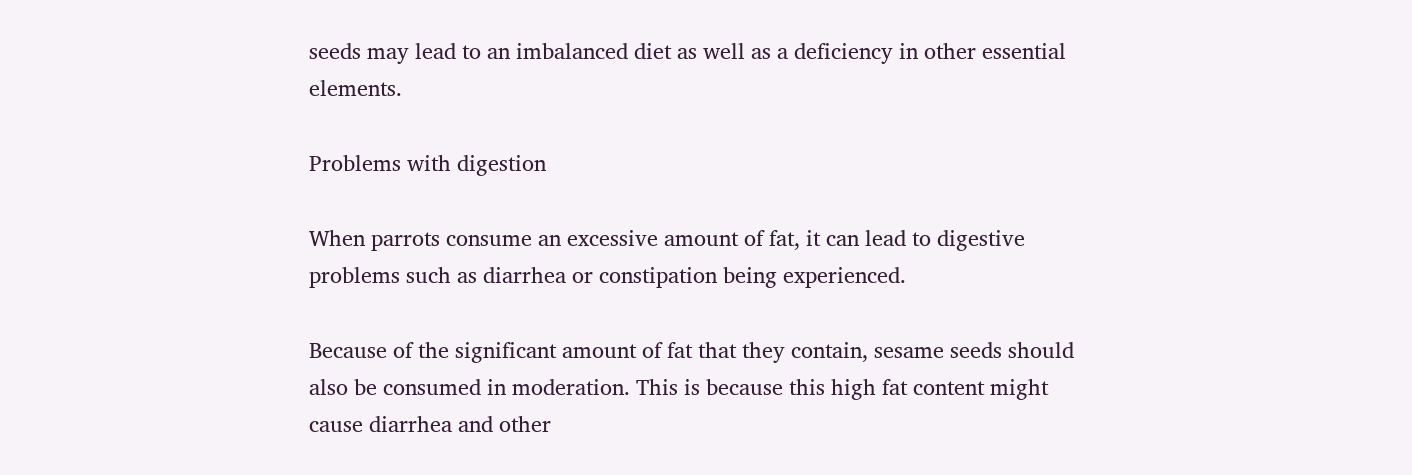seeds may lead to an imbalanced diet as well as a deficiency in other essential elements.

Problems with digestion

When parrots consume an excessive amount of fat, it can lead to digestive problems such as diarrhea or constipation being experienced.

Because of the significant amount of fat that they contain, sesame seeds should also be consumed in moderation. This is because this high fat content might cause diarrhea and other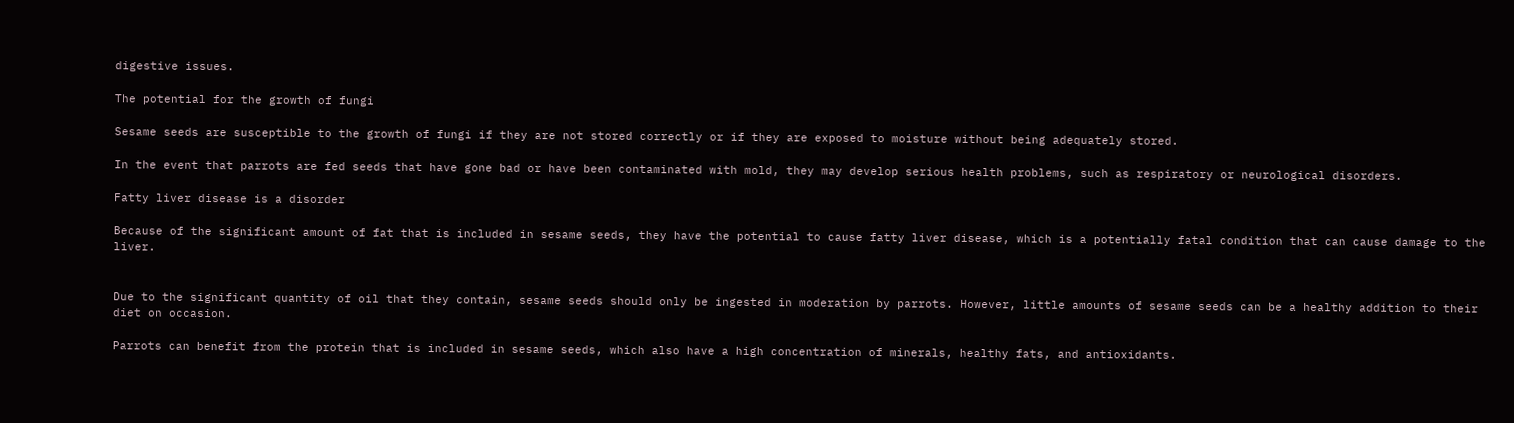digestive issues.

The potential for the growth of fungi

Sesame seeds are susceptible to the growth of fungi if they are not stored correctly or if they are exposed to moisture without being adequately stored.

In the event that parrots are fed seeds that have gone bad or have been contaminated with mold, they may develop serious health problems, such as respiratory or neurological disorders.

Fatty liver disease is a disorder

Because of the significant amount of fat that is included in sesame seeds, they have the potential to cause fatty liver disease, which is a potentially fatal condition that can cause damage to the liver.


Due to the significant quantity of oil that they contain, sesame seeds should only be ingested in moderation by parrots. However, little amounts of sesame seeds can be a healthy addition to their diet on occasion.

Parrots can benefit from the protein that is included in sesame seeds, which also have a high concentration of minerals, healthy fats, and antioxidants.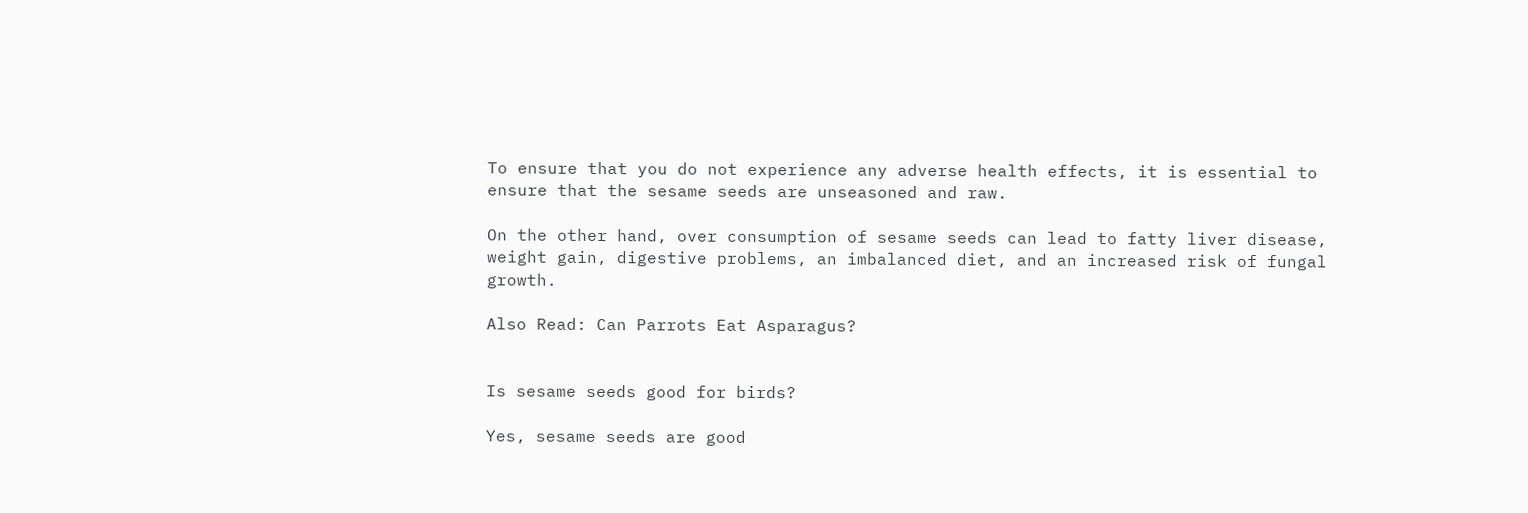To ensure that you do not experience any adverse health effects, it is essential to ensure that the sesame seeds are unseasoned and raw.

On the other hand, over consumption of sesame seeds can lead to fatty liver disease, weight gain, digestive problems, an imbalanced diet, and an increased risk of fungal growth.

Also Read: Can Parrots Eat Asparagus?


Is sesame seeds good for birds?

Yes, sesame seeds are good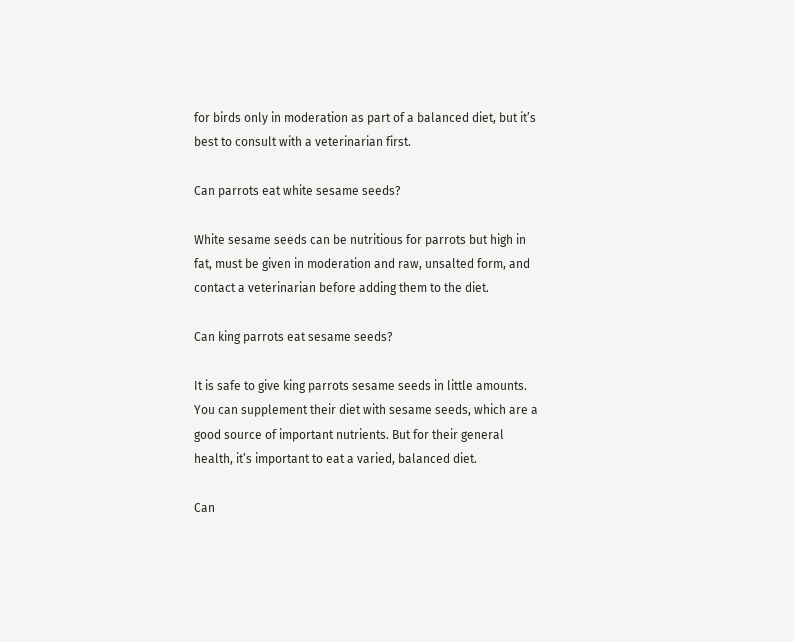for birds only in moderation as part of a balanced diet, but it’s best to consult with a veterinarian first.

Can parrots eat white sesame seeds?

White sesame seeds can be nutritious for parrots but high in fat, must be given in moderation and raw, unsalted form, and contact a veterinarian before adding them to the diet.

Can king parrots eat sesame seeds?

It is safe to give king parrots sesame seeds in little amounts. You can supplement their diet with sesame seeds, which are a good source of important nutrients. But for their general health, it’s important to eat a varied, balanced diet.

Can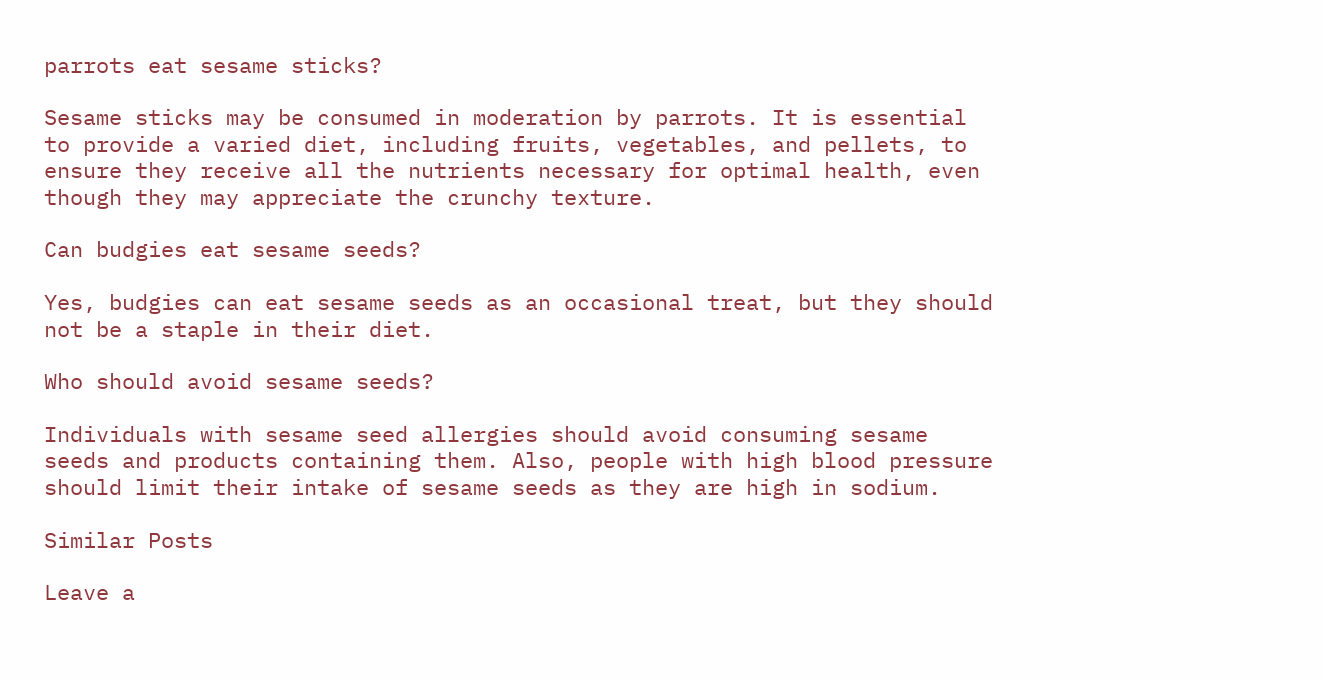parrots eat sesame sticks?

Sesame sticks may be consumed in moderation by parrots. It is essential to provide a varied diet, including fruits, vegetables, and pellets, to ensure they receive all the nutrients necessary for optimal health, even though they may appreciate the crunchy texture.

Can budgies eat sesame seeds?

Yes, budgies can eat sesame seeds as an occasional treat, but they should not be a staple in their diet.

Who should avoid sesame seeds?

Individuals with sesame seed allergies should avoid consuming sesame seeds and products containing them. Also, people with high blood pressure should limit their intake of sesame seeds as they are high in sodium.

Similar Posts

Leave a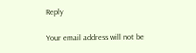Reply

Your email address will not be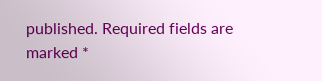published. Required fields are marked *